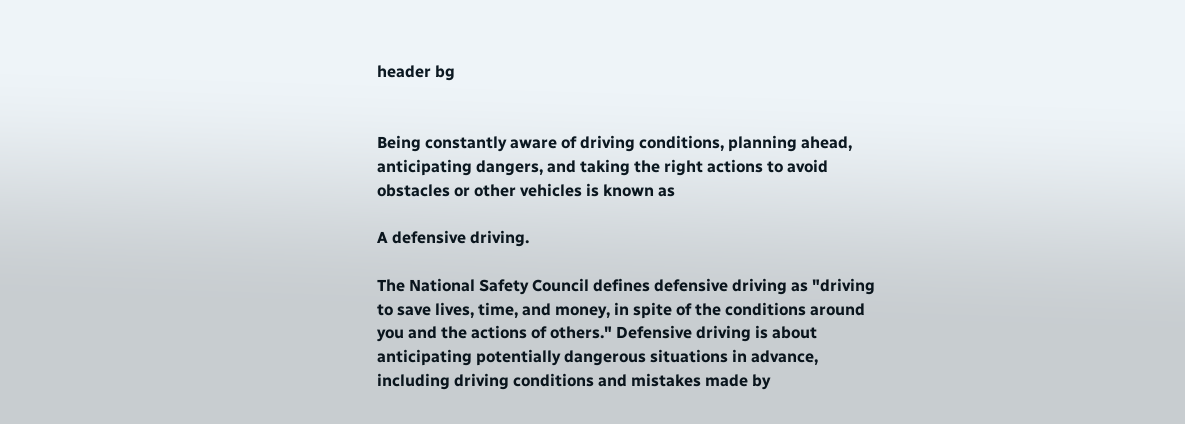header bg


Being constantly aware of driving conditions, planning ahead, anticipating dangers, and taking the right actions to avoid obstacles or other vehicles is known as

A defensive driving.

The National Safety Council defines defensive driving as "driving to save lives, time, and money, in spite of the conditions around you and the actions of others." Defensive driving is about anticipating potentially dangerous situations in advance, including driving conditions and mistakes made by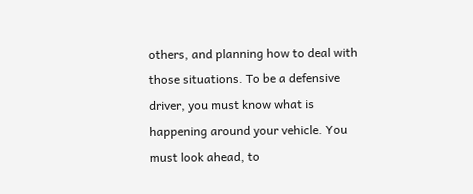others, and planning how to deal with those situations. To be a defensive driver, you must know what is happening around your vehicle. You must look ahead, to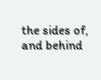the sides of, and behind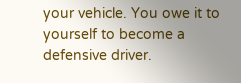your vehicle. You owe it to yourself to become a defensive driver.